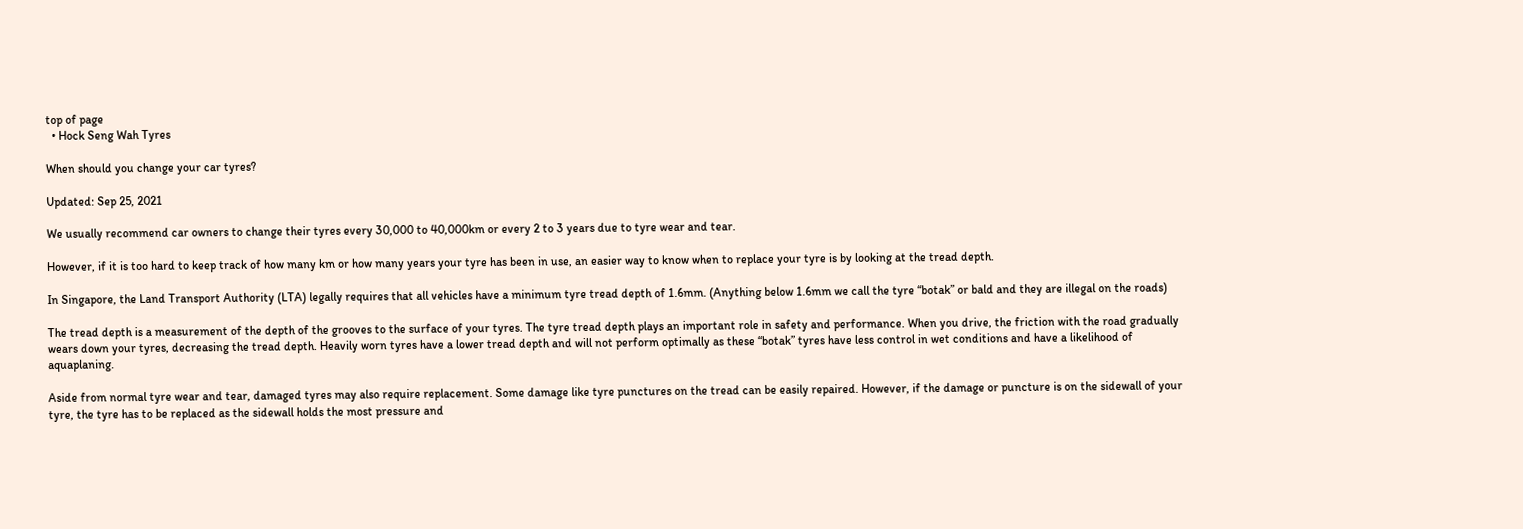top of page
  • Hock Seng Wah Tyres

When should you change your car tyres?

Updated: Sep 25, 2021

We usually recommend car owners to change their tyres every 30,000 to 40,000km or every 2 to 3 years due to tyre wear and tear.

However, if it is too hard to keep track of how many km or how many years your tyre has been in use, an easier way to know when to replace your tyre is by looking at the tread depth.

In Singapore, the Land Transport Authority (LTA) legally requires that all vehicles have a minimum tyre tread depth of 1.6mm. (Anything below 1.6mm we call the tyre “botak” or bald and they are illegal on the roads)

The tread depth is a measurement of the depth of the grooves to the surface of your tyres. The tyre tread depth plays an important role in safety and performance. When you drive, the friction with the road gradually wears down your tyres, decreasing the tread depth. Heavily worn tyres have a lower tread depth and will not perform optimally as these “botak” tyres have less control in wet conditions and have a likelihood of aquaplaning.

Aside from normal tyre wear and tear, damaged tyres may also require replacement. Some damage like tyre punctures on the tread can be easily repaired. However, if the damage or puncture is on the sidewall of your tyre, the tyre has to be replaced as the sidewall holds the most pressure and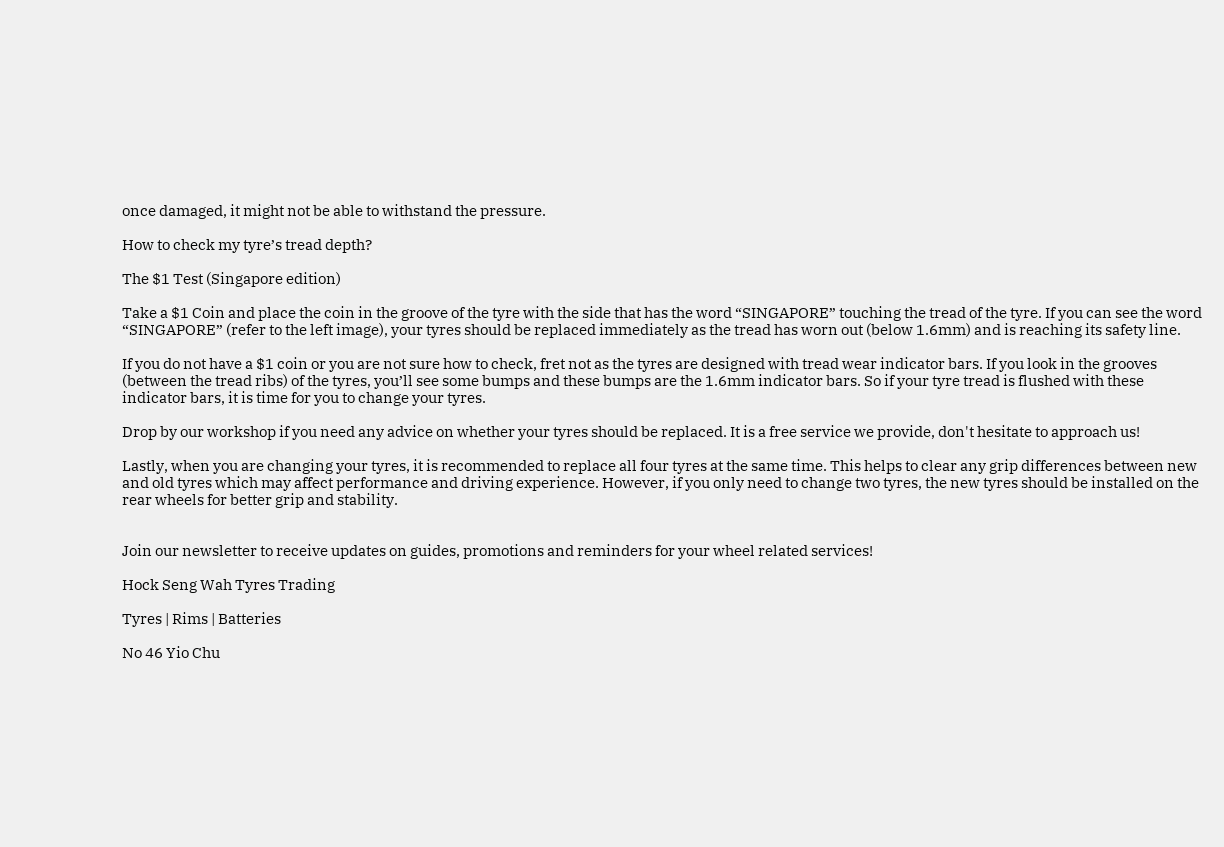once damaged, it might not be able to withstand the pressure.

How to check my tyre’s tread depth?

The $1 Test (Singapore edition)

Take a $1 Coin and place the coin in the groove of the tyre with the side that has the word “SINGAPORE” touching the tread of the tyre. If you can see the word “SINGAPORE” (refer to the left image), your tyres should be replaced immediately as the tread has worn out (below 1.6mm) and is reaching its safety line.

If you do not have a $1 coin or you are not sure how to check, fret not as the tyres are designed with tread wear indicator bars. If you look in the grooves (between the tread ribs) of the tyres, you’ll see some bumps and these bumps are the 1.6mm indicator bars. So if your tyre tread is flushed with these indicator bars, it is time for you to change your tyres.

Drop by our workshop if you need any advice on whether your tyres should be replaced. It is a free service we provide, don't hesitate to approach us!

Lastly, when you are changing your tyres, it is recommended to replace all four tyres at the same time. This helps to clear any grip differences between new and old tyres which may affect performance and driving experience. However, if you only need to change two tyres, the new tyres should be installed on the rear wheels for better grip and stability.


Join our newsletter to receive updates on guides, promotions and reminders for your wheel related services!

Hock Seng Wah Tyres Trading

Tyres | Rims | Batteries

No 46 Yio Chu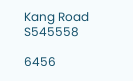Kang Road S545558

6456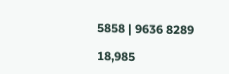5858 | 9636 8289

18,985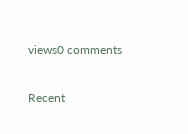views0 comments

Recent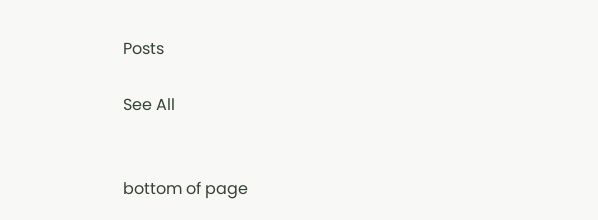Posts

See All


bottom of page